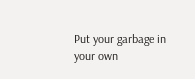Put your garbage in your own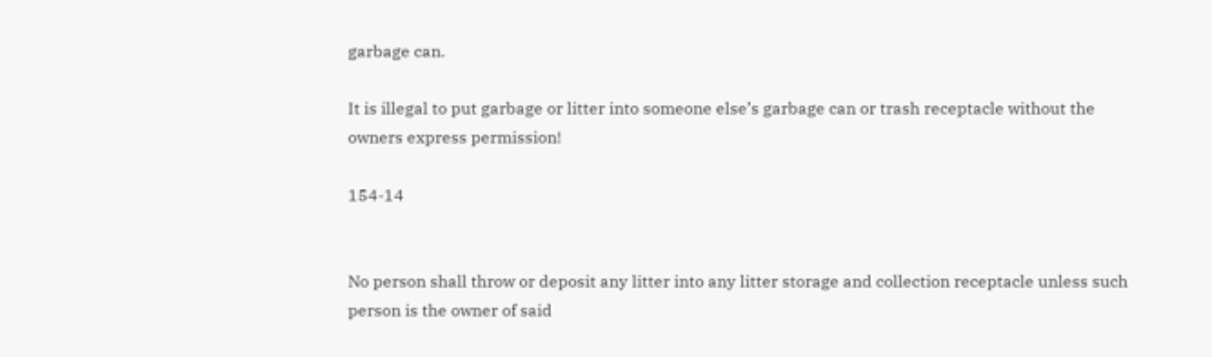garbage can.

It is illegal to put garbage or litter into someone else’s garbage can or trash receptacle without the owners express permission!

154-14


No person shall throw or deposit any litter into any litter storage and collection receptacle unless such person is the owner of said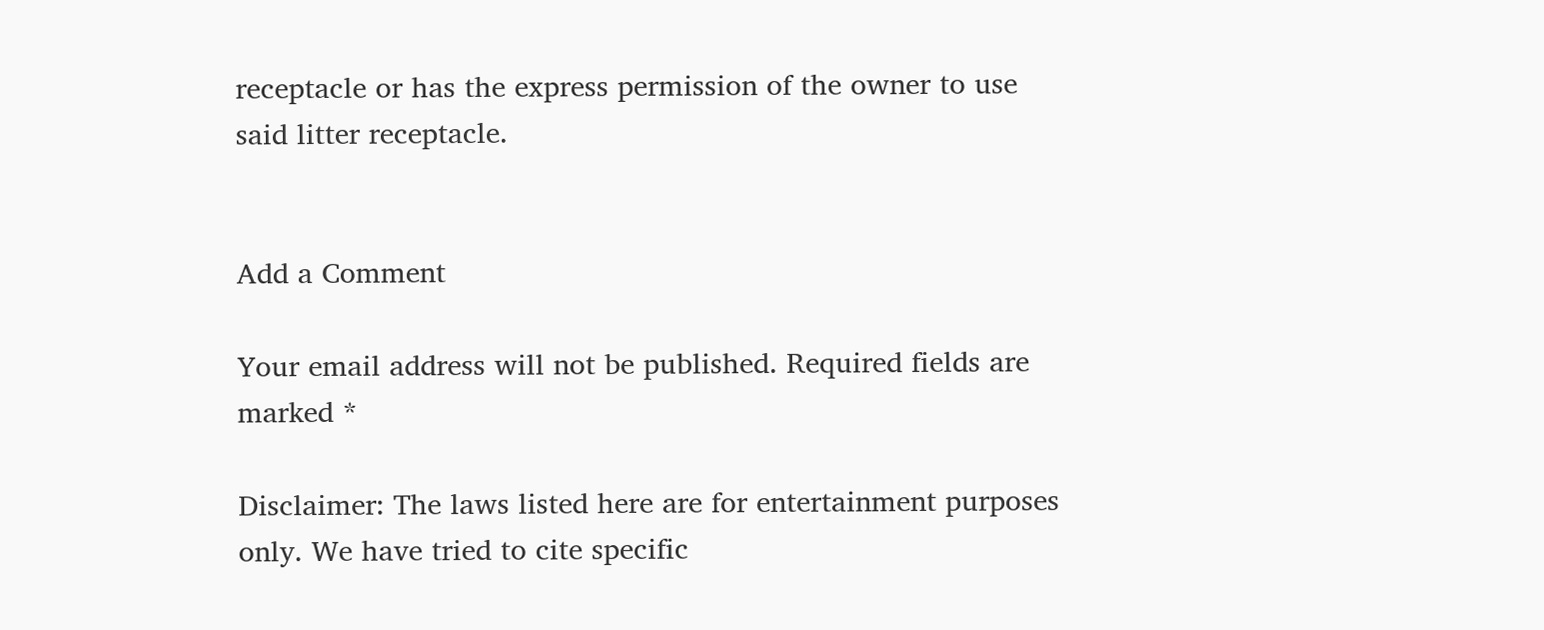receptacle or has the express permission of the owner to use said litter receptacle.


Add a Comment

Your email address will not be published. Required fields are marked *

Disclaimer: The laws listed here are for entertainment purposes only. We have tried to cite specific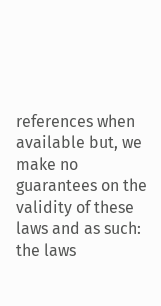references when available but, we make no guarantees on the validity of these laws and as such: the laws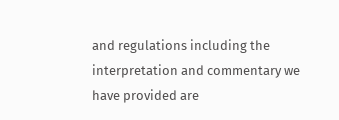and regulations including the interpretation and commentary we have provided are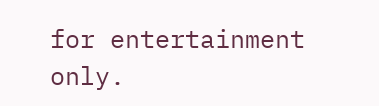for entertainment only.